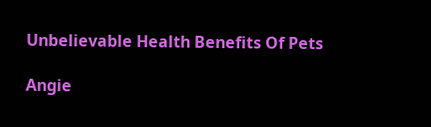Unbelievable Health Benefits Of Pets

Angie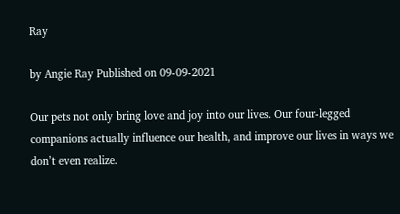Ray

by Angie Ray Published on 09-09-2021

Our pets not only bring love and joy into our lives. Our four-legged companions actually influence our health, and improve our lives in ways we don’t even realize.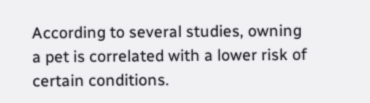According to several studies, owning a pet is correlated with a lower risk of certain conditions.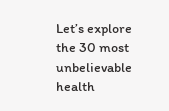Let’s explore the 30 most unbelievable health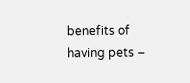benefits of having pets –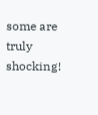some are truly shocking!